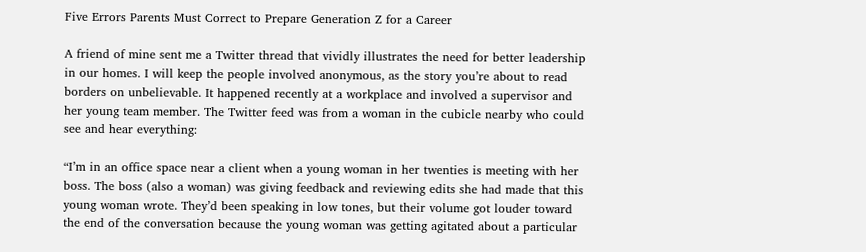Five Errors Parents Must Correct to Prepare Generation Z for a Career

A friend of mine sent me a Twitter thread that vividly illustrates the need for better leadership in our homes. I will keep the people involved anonymous, as the story you’re about to read borders on unbelievable. It happened recently at a workplace and involved a supervisor and her young team member. The Twitter feed was from a woman in the cubicle nearby who could see and hear everything:

“I’m in an office space near a client when a young woman in her twenties is meeting with her boss. The boss (also a woman) was giving feedback and reviewing edits she had made that this young woman wrote. They’d been speaking in low tones, but their volume got louder toward the end of the conversation because the young woman was getting agitated about a particular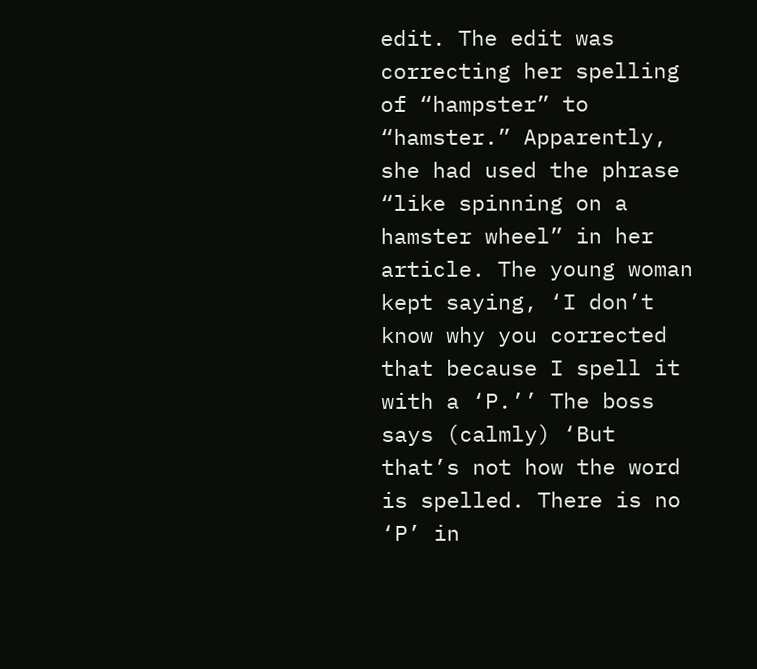edit. The edit was correcting her spelling of “hampster” to “hamster.” Apparently, she had used the phrase “like spinning on a hamster wheel” in her article. The young woman kept saying, ‘I don’t know why you corrected that because I spell it with a ‘P.’’ The boss says (calmly) ‘But that’s not how the word is spelled. There is no ‘P’ in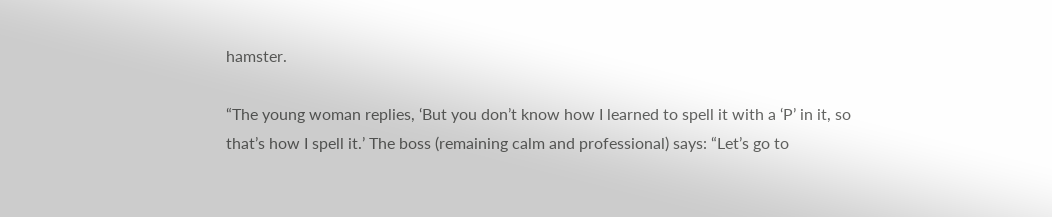hamster.

“The young woman replies, ‘But you don’t know how I learned to spell it with a ‘P’ in it, so that’s how I spell it.’ The boss (remaining calm and professional) says: “Let’s go to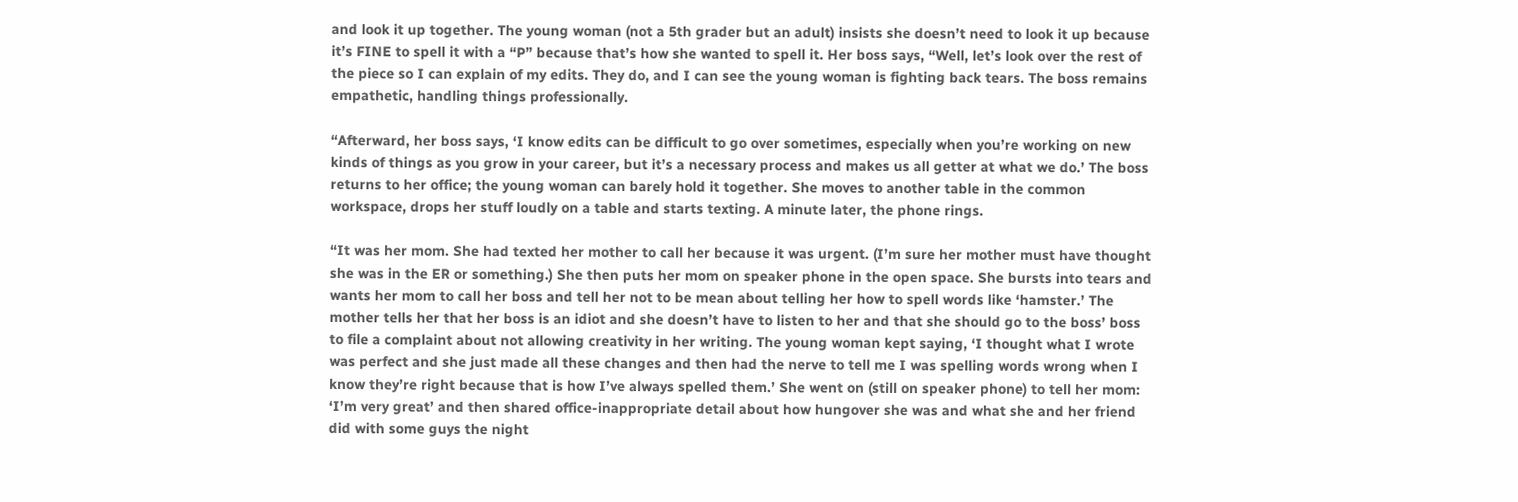and look it up together. The young woman (not a 5th grader but an adult) insists she doesn’t need to look it up because it’s FINE to spell it with a “P” because that’s how she wanted to spell it. Her boss says, “Well, let’s look over the rest of the piece so I can explain of my edits. They do, and I can see the young woman is fighting back tears. The boss remains empathetic, handling things professionally.

“Afterward, her boss says, ‘I know edits can be difficult to go over sometimes, especially when you’re working on new kinds of things as you grow in your career, but it’s a necessary process and makes us all getter at what we do.’ The boss returns to her office; the young woman can barely hold it together. She moves to another table in the common workspace, drops her stuff loudly on a table and starts texting. A minute later, the phone rings.

“It was her mom. She had texted her mother to call her because it was urgent. (I’m sure her mother must have thought she was in the ER or something.) She then puts her mom on speaker phone in the open space. She bursts into tears and wants her mom to call her boss and tell her not to be mean about telling her how to spell words like ‘hamster.’ The mother tells her that her boss is an idiot and she doesn’t have to listen to her and that she should go to the boss’ boss to file a complaint about not allowing creativity in her writing. The young woman kept saying, ‘I thought what I wrote was perfect and she just made all these changes and then had the nerve to tell me I was spelling words wrong when I know they’re right because that is how I’ve always spelled them.’ She went on (still on speaker phone) to tell her mom: ‘I’m very great’ and then shared office-inappropriate detail about how hungover she was and what she and her friend did with some guys the night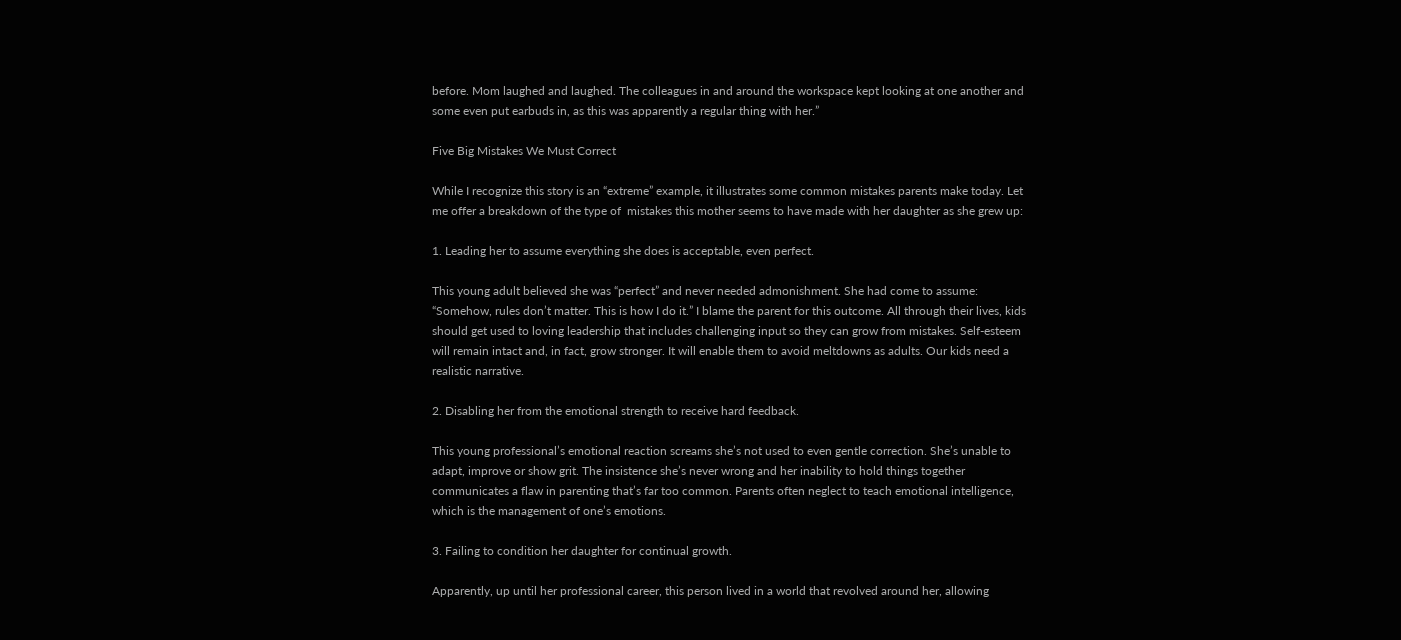before. Mom laughed and laughed. The colleagues in and around the workspace kept looking at one another and some even put earbuds in, as this was apparently a regular thing with her.”

Five Big Mistakes We Must Correct

While I recognize this story is an “extreme” example, it illustrates some common mistakes parents make today. Let me offer a breakdown of the type of  mistakes this mother seems to have made with her daughter as she grew up:

1. Leading her to assume everything she does is acceptable, even perfect.

This young adult believed she was “perfect” and never needed admonishment. She had come to assume: “Somehow, rules don’t matter. This is how I do it.” I blame the parent for this outcome. All through their lives, kids should get used to loving leadership that includes challenging input so they can grow from mistakes. Self-esteem will remain intact and, in fact, grow stronger. It will enable them to avoid meltdowns as adults. Our kids need a realistic narrative.

2. Disabling her from the emotional strength to receive hard feedback.

This young professional’s emotional reaction screams she’s not used to even gentle correction. She’s unable to adapt, improve or show grit. The insistence she’s never wrong and her inability to hold things together communicates a flaw in parenting that’s far too common. Parents often neglect to teach emotional intelligence, which is the management of one’s emotions.

3. Failing to condition her daughter for continual growth.

Apparently, up until her professional career, this person lived in a world that revolved around her, allowing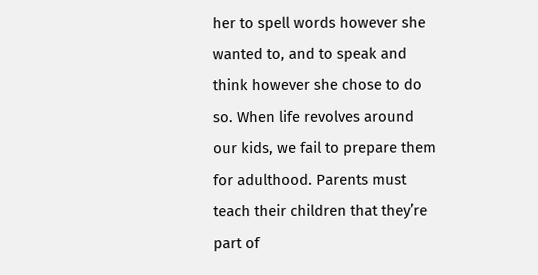her to spell words however she wanted to, and to speak and think however she chose to do so. When life revolves around our kids, we fail to prepare them for adulthood. Parents must teach their children that they’re part of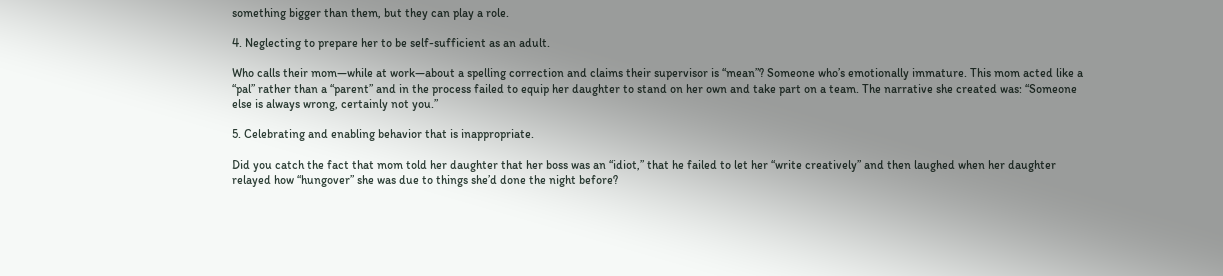something bigger than them, but they can play a role.

4. Neglecting to prepare her to be self-sufficient as an adult.

Who calls their mom—while at work—about a spelling correction and claims their supervisor is “mean”? Someone who’s emotionally immature. This mom acted like a “pal” rather than a “parent” and in the process failed to equip her daughter to stand on her own and take part on a team. The narrative she created was: “Someone else is always wrong, certainly not you.”

5. Celebrating and enabling behavior that is inappropriate.

Did you catch the fact that mom told her daughter that her boss was an “idiot,” that he failed to let her “write creatively” and then laughed when her daughter relayed how “hungover” she was due to things she’d done the night before?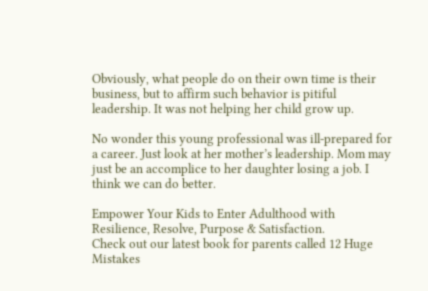Obviously, what people do on their own time is their business, but to affirm such behavior is pitiful leadership. It was not helping her child grow up.

No wonder this young professional was ill-prepared for a career. Just look at her mother’s leadership. Mom may just be an accomplice to her daughter losing a job. I think we can do better.

Empower Your Kids to Enter Adulthood with Resilience, Resolve, Purpose & Satisfaction.
Check out our latest book for parents called 12 Huge Mistakes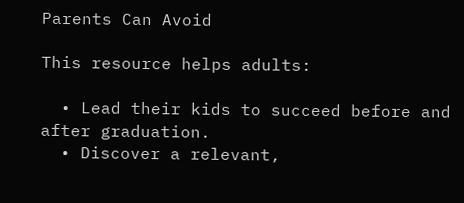Parents Can Avoid

This resource helps adults:

  • Lead their kids to succeed before and after graduation.
  • Discover a relevant,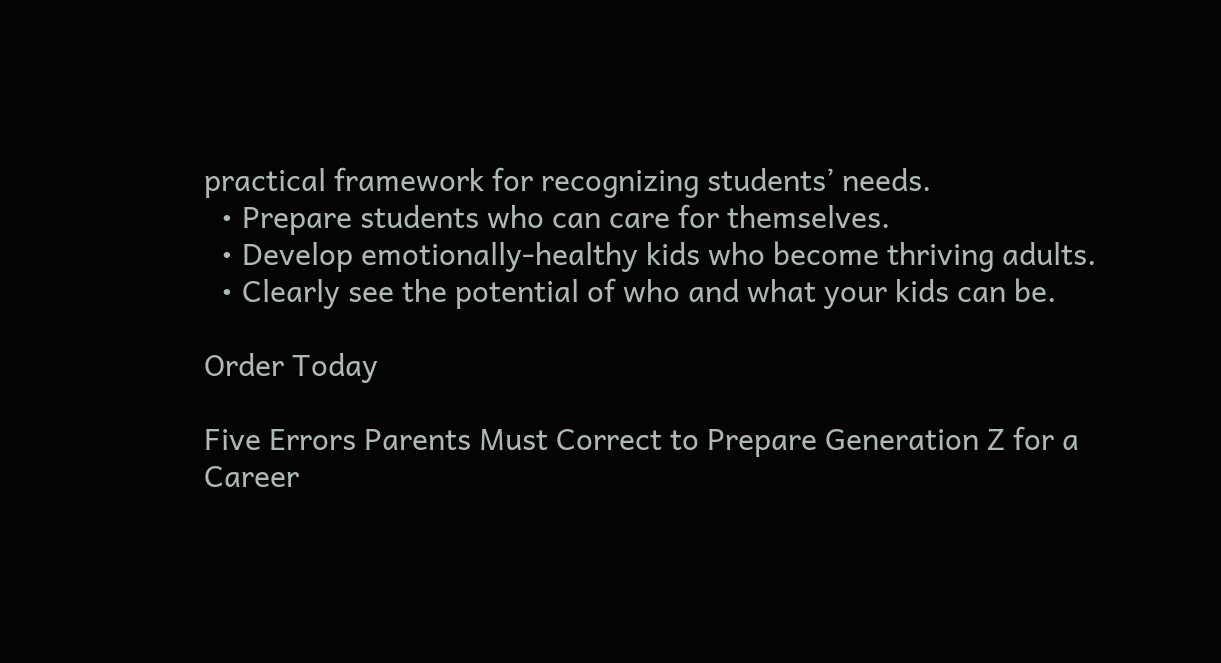practical framework for recognizing students’ needs.
  • Prepare students who can care for themselves.
  • Develop emotionally-healthy kids who become thriving adults.
  • Clearly see the potential of who and what your kids can be.

Order Today

Five Errors Parents Must Correct to Prepare Generation Z for a Career